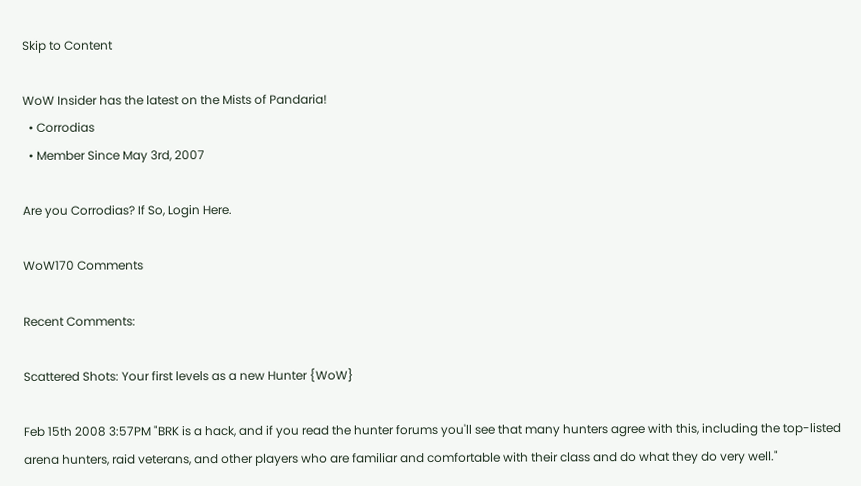Skip to Content

WoW Insider has the latest on the Mists of Pandaria!
  • Corrodias
  • Member Since May 3rd, 2007

Are you Corrodias? If So, Login Here.

WoW170 Comments

Recent Comments:

Scattered Shots: Your first levels as a new Hunter {WoW}

Feb 15th 2008 3:57PM "BRK is a hack, and if you read the hunter forums you'll see that many hunters agree with this, including the top-listed arena hunters, raid veterans, and other players who are familiar and comfortable with their class and do what they do very well."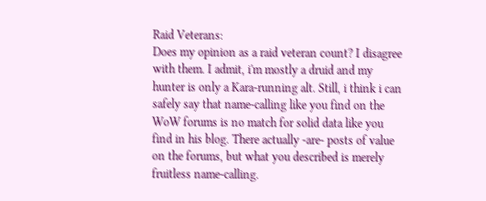Raid Veterans:
Does my opinion as a raid veteran count? I disagree with them. I admit, i'm mostly a druid and my hunter is only a Kara-running alt. Still, i think i can safely say that name-calling like you find on the WoW forums is no match for solid data like you find in his blog. There actually -are- posts of value on the forums, but what you described is merely fruitless name-calling.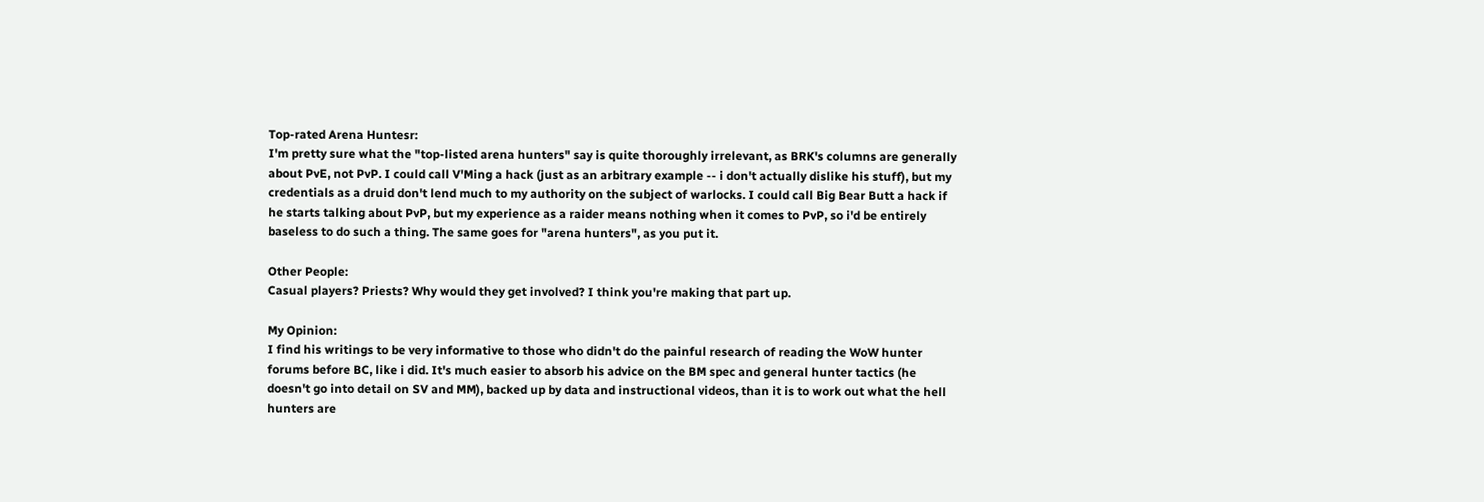Top-rated Arena Huntesr:
I'm pretty sure what the "top-listed arena hunters" say is quite thoroughly irrelevant, as BRK's columns are generally about PvE, not PvP. I could call V'Ming a hack (just as an arbitrary example -- i don't actually dislike his stuff), but my credentials as a druid don't lend much to my authority on the subject of warlocks. I could call Big Bear Butt a hack if he starts talking about PvP, but my experience as a raider means nothing when it comes to PvP, so i'd be entirely baseless to do such a thing. The same goes for "arena hunters", as you put it.

Other People:
Casual players? Priests? Why would they get involved? I think you're making that part up.

My Opinion:
I find his writings to be very informative to those who didn't do the painful research of reading the WoW hunter forums before BC, like i did. It's much easier to absorb his advice on the BM spec and general hunter tactics (he doesn't go into detail on SV and MM), backed up by data and instructional videos, than it is to work out what the hell hunters are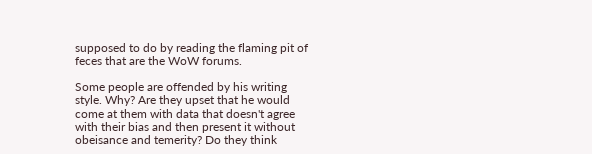supposed to do by reading the flaming pit of feces that are the WoW forums.

Some people are offended by his writing style. Why? Are they upset that he would come at them with data that doesn't agree with their bias and then present it without obeisance and temerity? Do they think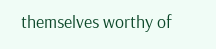themselves worthy of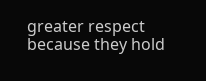greater respect because they hold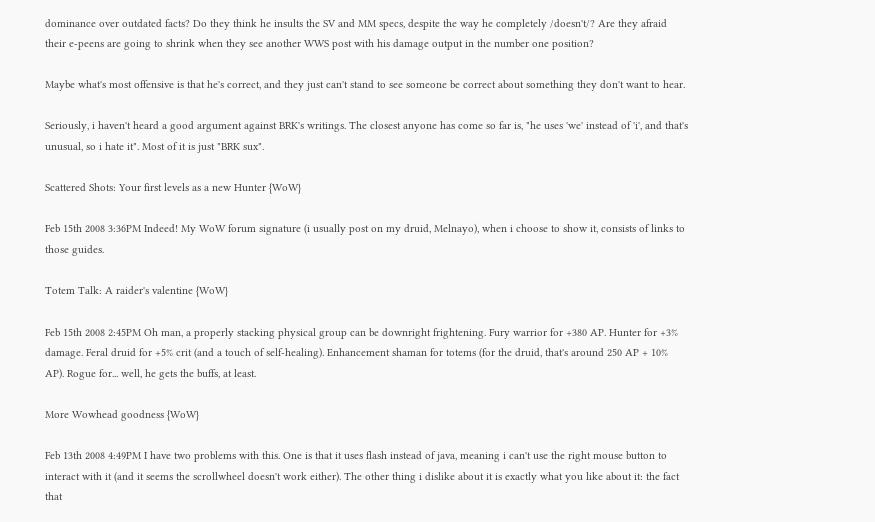dominance over outdated facts? Do they think he insults the SV and MM specs, despite the way he completely /doesn't/? Are they afraid their e-peens are going to shrink when they see another WWS post with his damage output in the number one position?

Maybe what's most offensive is that he's correct, and they just can't stand to see someone be correct about something they don't want to hear.

Seriously, i haven't heard a good argument against BRK's writings. The closest anyone has come so far is, "he uses 'we' instead of 'i', and that's unusual, so i hate it". Most of it is just "BRK sux".

Scattered Shots: Your first levels as a new Hunter {WoW}

Feb 15th 2008 3:36PM Indeed! My WoW forum signature (i usually post on my druid, Melnayo), when i choose to show it, consists of links to those guides.

Totem Talk: A raider's valentine {WoW}

Feb 15th 2008 2:45PM Oh man, a properly stacking physical group can be downright frightening. Fury warrior for +380 AP. Hunter for +3% damage. Feral druid for +5% crit (and a touch of self-healing). Enhancement shaman for totems (for the druid, that's around 250 AP + 10% AP). Rogue for... well, he gets the buffs, at least.

More Wowhead goodness {WoW}

Feb 13th 2008 4:49PM I have two problems with this. One is that it uses flash instead of java, meaning i can't use the right mouse button to interact with it (and it seems the scrollwheel doesn't work either). The other thing i dislike about it is exactly what you like about it: the fact that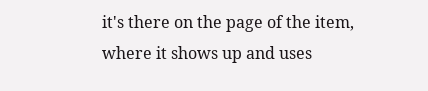it's there on the page of the item, where it shows up and uses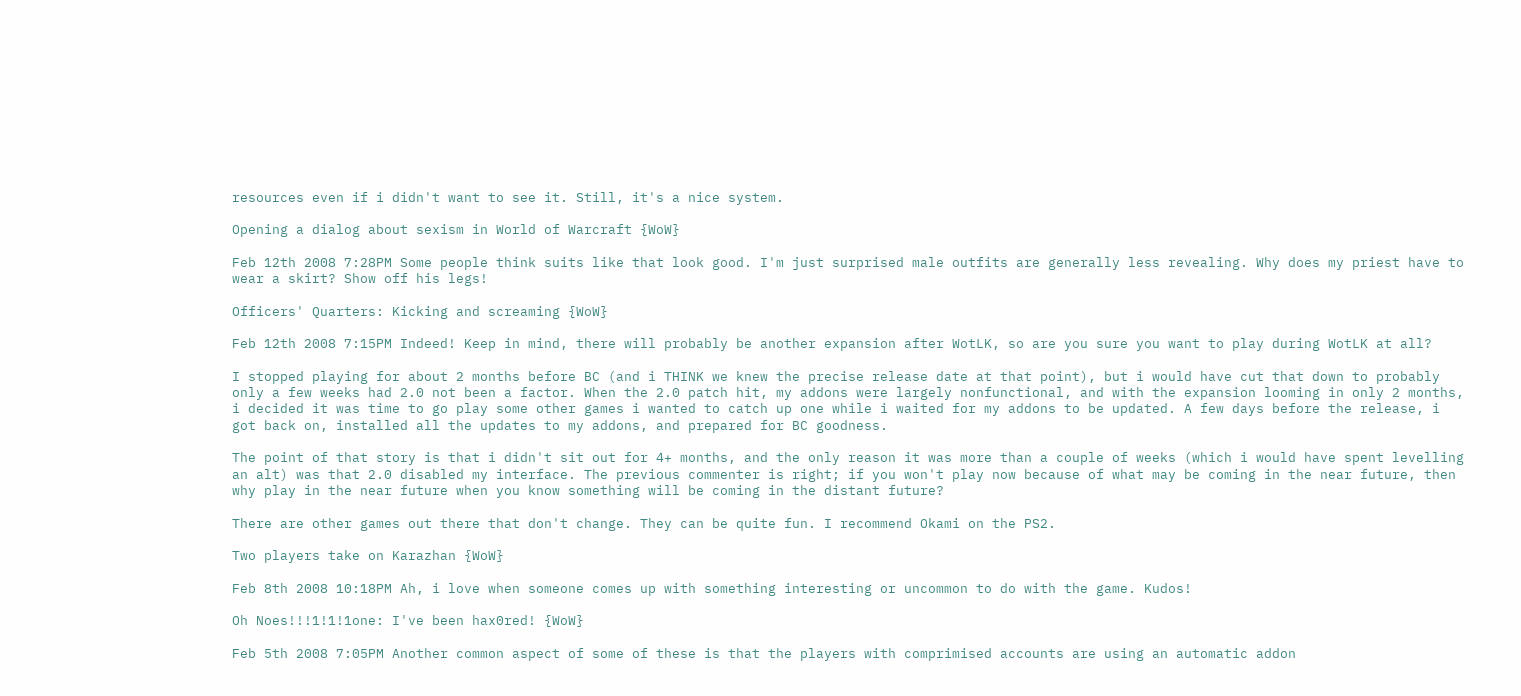resources even if i didn't want to see it. Still, it's a nice system.

Opening a dialog about sexism in World of Warcraft {WoW}

Feb 12th 2008 7:28PM Some people think suits like that look good. I'm just surprised male outfits are generally less revealing. Why does my priest have to wear a skirt? Show off his legs!

Officers' Quarters: Kicking and screaming {WoW}

Feb 12th 2008 7:15PM Indeed! Keep in mind, there will probably be another expansion after WotLK, so are you sure you want to play during WotLK at all?

I stopped playing for about 2 months before BC (and i THINK we knew the precise release date at that point), but i would have cut that down to probably only a few weeks had 2.0 not been a factor. When the 2.0 patch hit, my addons were largely nonfunctional, and with the expansion looming in only 2 months, i decided it was time to go play some other games i wanted to catch up one while i waited for my addons to be updated. A few days before the release, i got back on, installed all the updates to my addons, and prepared for BC goodness.

The point of that story is that i didn't sit out for 4+ months, and the only reason it was more than a couple of weeks (which i would have spent levelling an alt) was that 2.0 disabled my interface. The previous commenter is right; if you won't play now because of what may be coming in the near future, then why play in the near future when you know something will be coming in the distant future?

There are other games out there that don't change. They can be quite fun. I recommend Okami on the PS2.

Two players take on Karazhan {WoW}

Feb 8th 2008 10:18PM Ah, i love when someone comes up with something interesting or uncommon to do with the game. Kudos!

Oh Noes!!!1!1!1one: I've been hax0red! {WoW}

Feb 5th 2008 7:05PM Another common aspect of some of these is that the players with comprimised accounts are using an automatic addon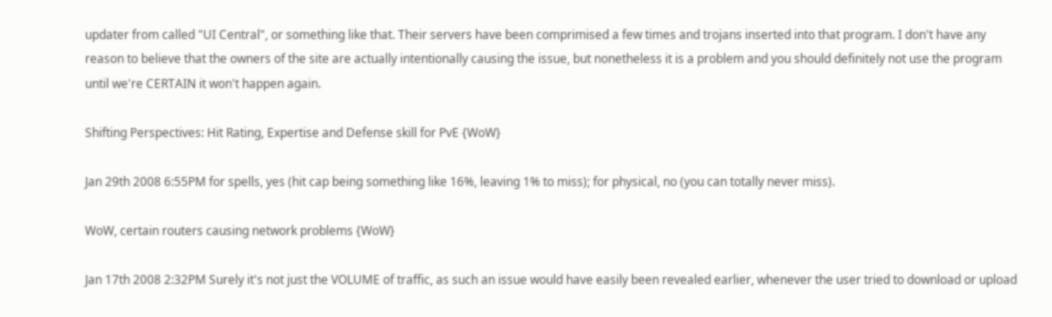updater from called "UI Central", or something like that. Their servers have been comprimised a few times and trojans inserted into that program. I don't have any reason to believe that the owners of the site are actually intentionally causing the issue, but nonetheless it is a problem and you should definitely not use the program until we're CERTAIN it won't happen again.

Shifting Perspectives: Hit Rating, Expertise and Defense skill for PvE {WoW}

Jan 29th 2008 6:55PM for spells, yes (hit cap being something like 16%, leaving 1% to miss); for physical, no (you can totally never miss).

WoW, certain routers causing network problems {WoW}

Jan 17th 2008 2:32PM Surely it's not just the VOLUME of traffic, as such an issue would have easily been revealed earlier, whenever the user tried to download or upload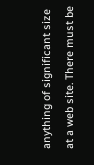anything of significant size at a web site. There must be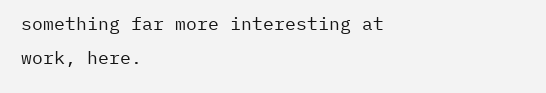something far more interesting at work, here.